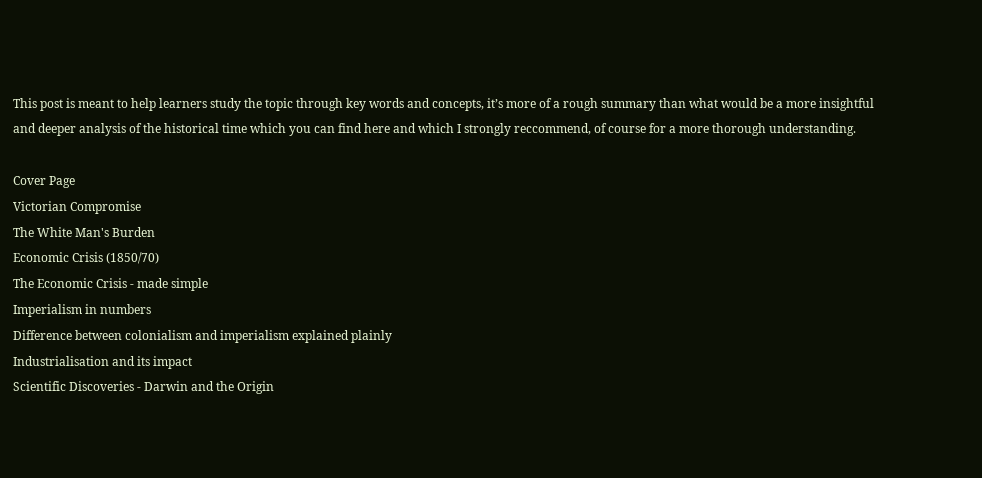This post is meant to help learners study the topic through key words and concepts, it’s more of a rough summary than what would be a more insightful and deeper analysis of the historical time which you can find here and which I strongly reccommend, of course for a more thorough understanding.

Cover Page
Victorian Compromise
The White Man's Burden
Economic Crisis (1850/70)
The Economic Crisis - made simple
Imperialism in numbers
Difference between colonialism and imperialism explained plainly
Industrialisation and its impact
Scientific Discoveries - Darwin and the Origin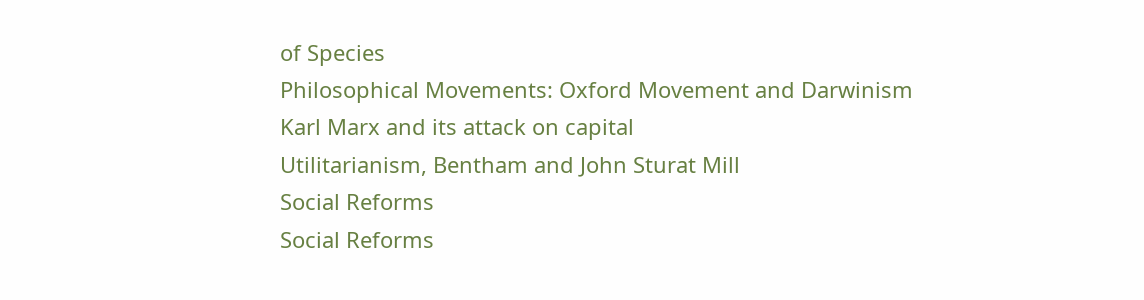of Species
Philosophical Movements: Oxford Movement and Darwinism
Karl Marx and its attack on capital
Utilitarianism, Bentham and John Sturat Mill
Social Reforms
Social Reforms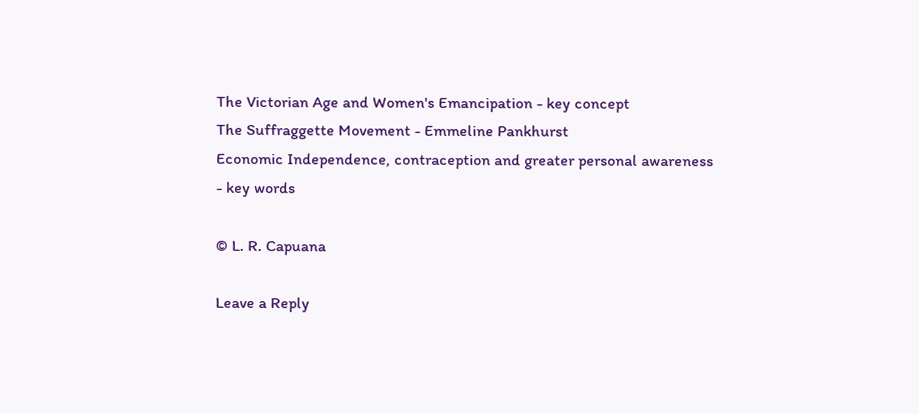The Victorian Age and Women's Emancipation - key concept
The Suffraggette Movement - Emmeline Pankhurst
Economic Independence, contraception and greater personal awareness - key words

© L. R. Capuana

Leave a Reply